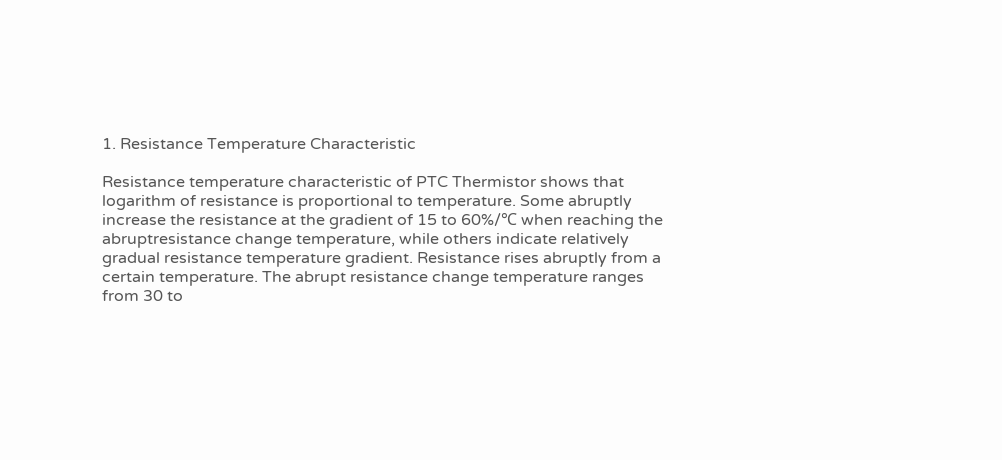1. Resistance Temperature Characteristic

Resistance temperature characteristic of PTC Thermistor shows that
logarithm of resistance is proportional to temperature. Some abruptly
increase the resistance at the gradient of 15 to 60%/℃ when reaching the
abruptresistance change temperature, while others indicate relatively
gradual resistance temperature gradient. Resistance rises abruptly from a
certain temperature. The abrupt resistance change temperature ranges
from 30 to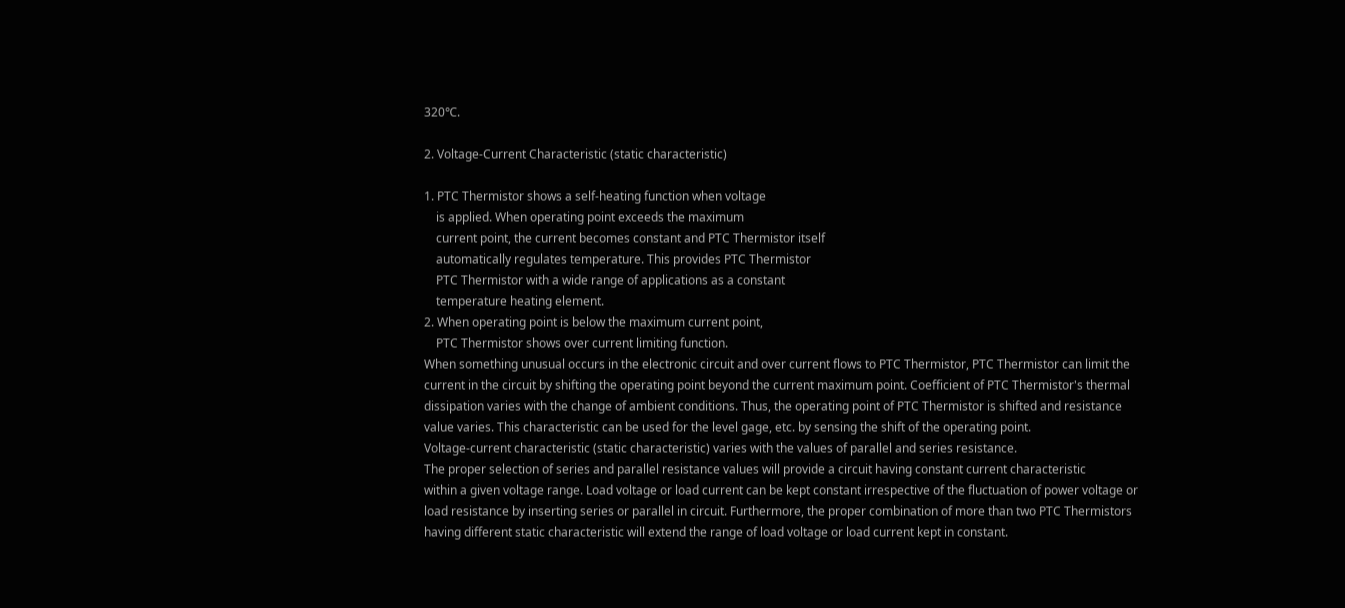320℃.

2. Voltage-Current Characteristic (static characteristic)

1. PTC Thermistor shows a self-heating function when voltage
    is applied. When operating point exceeds the maximum
    current point, the current becomes constant and PTC Thermistor itself
    automatically regulates temperature. This provides PTC Thermistor
    PTC Thermistor with a wide range of applications as a constant
    temperature heating element.
2. When operating point is below the maximum current point,
    PTC Thermistor shows over current limiting function.
When something unusual occurs in the electronic circuit and over current flows to PTC Thermistor, PTC Thermistor can limit the current in the circuit by shifting the operating point beyond the current maximum point. Coefficient of PTC Thermistor's thermal dissipation varies with the change of ambient conditions. Thus, the operating point of PTC Thermistor is shifted and resistance value varies. This characteristic can be used for the level gage, etc. by sensing the shift of the operating point.
Voltage-current characteristic (static characteristic) varies with the values of parallel and series resistance.
The proper selection of series and parallel resistance values will provide a circuit having constant current characteristic
within a given voltage range. Load voltage or load current can be kept constant irrespective of the fluctuation of power voltage or load resistance by inserting series or parallel in circuit. Furthermore, the proper combination of more than two PTC Thermistors having different static characteristic will extend the range of load voltage or load current kept in constant.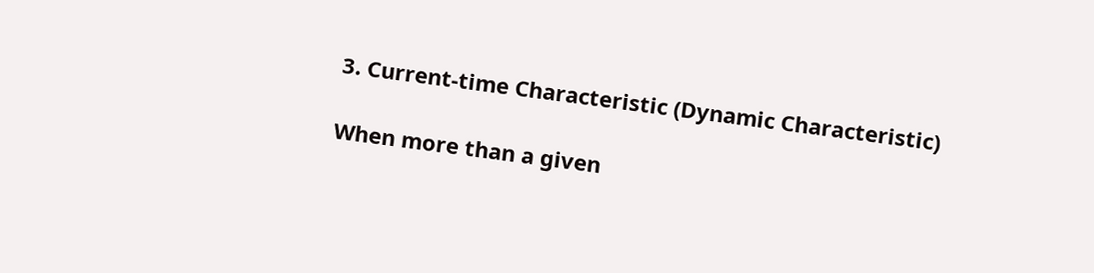3. Current-time Characteristic (Dynamic Characteristic)

When more than a given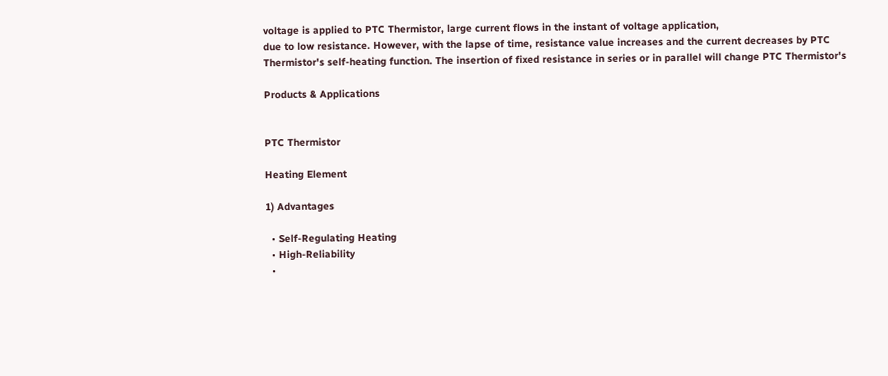voltage is applied to PTC Thermistor, large current flows in the instant of voltage application,
due to low resistance. However, with the lapse of time, resistance value increases and the current decreases by PTC
Thermistor's self-heating function. The insertion of fixed resistance in series or in parallel will change PTC Thermistor's

Products & Applications


PTC Thermistor

Heating Element

1) Advantages

  • Self-Regulating Heating
  • High-Reliability
  •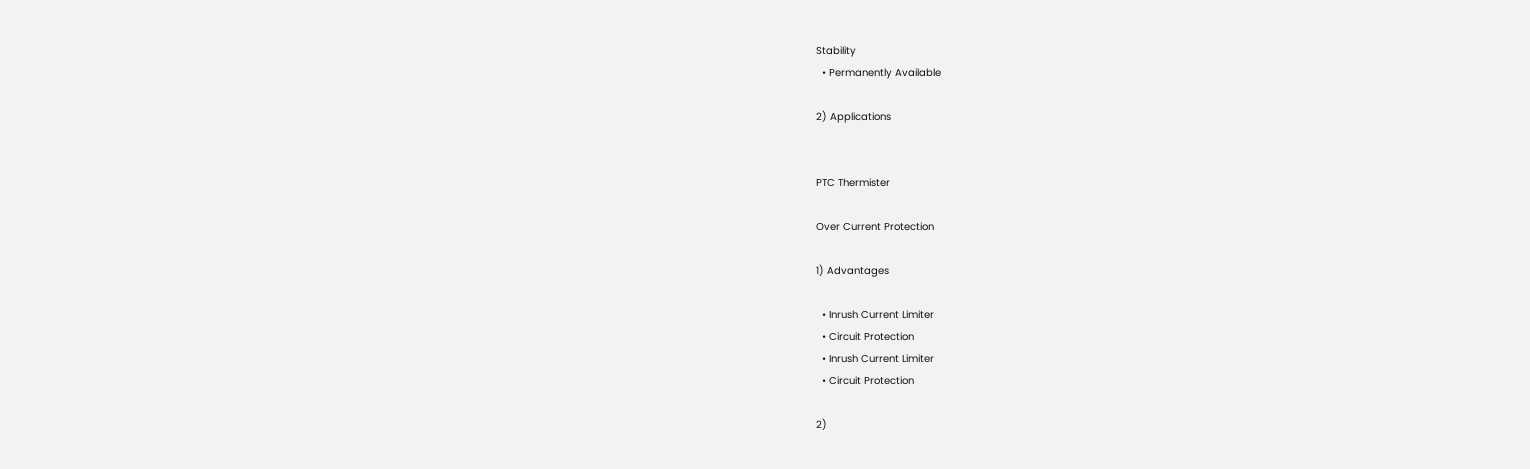Stability
  • Permanently Available

2) Applications


PTC Thermister

Over Current Protection

1) Advantages

  • Inrush Current Limiter
  • Circuit Protection
  • Inrush Current Limiter
  • Circuit Protection

2)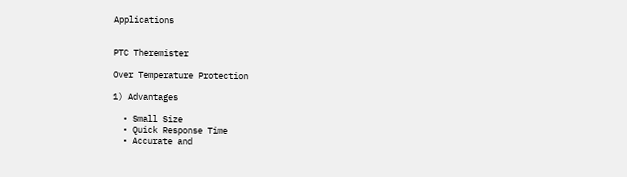Applications


PTC Theremister

Over Temperature Protection

1) Advantages

  • Small Size
  • Quick Response Time
  • Accurate and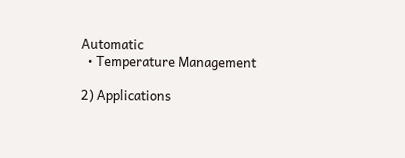Automatic
  • Temperature Management

2) Applications